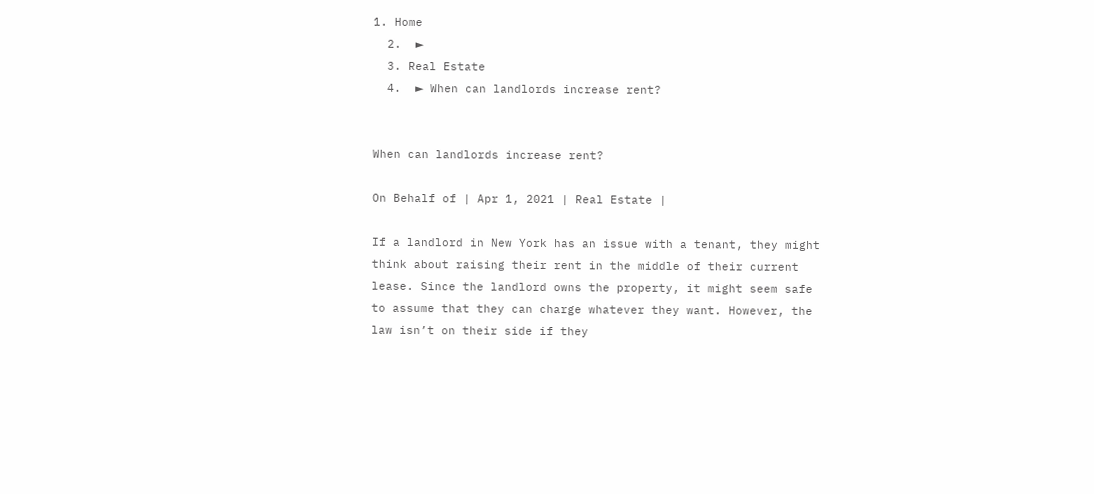1. Home
  2.  ►
  3. Real Estate
  4.  ► When can landlords increase rent?


When can landlords increase rent?

On Behalf of | Apr 1, 2021 | Real Estate |

If a landlord in New York has an issue with a tenant, they might think about raising their rent in the middle of their current lease. Since the landlord owns the property, it might seem safe to assume that they can charge whatever they want. However, the law isn’t on their side if they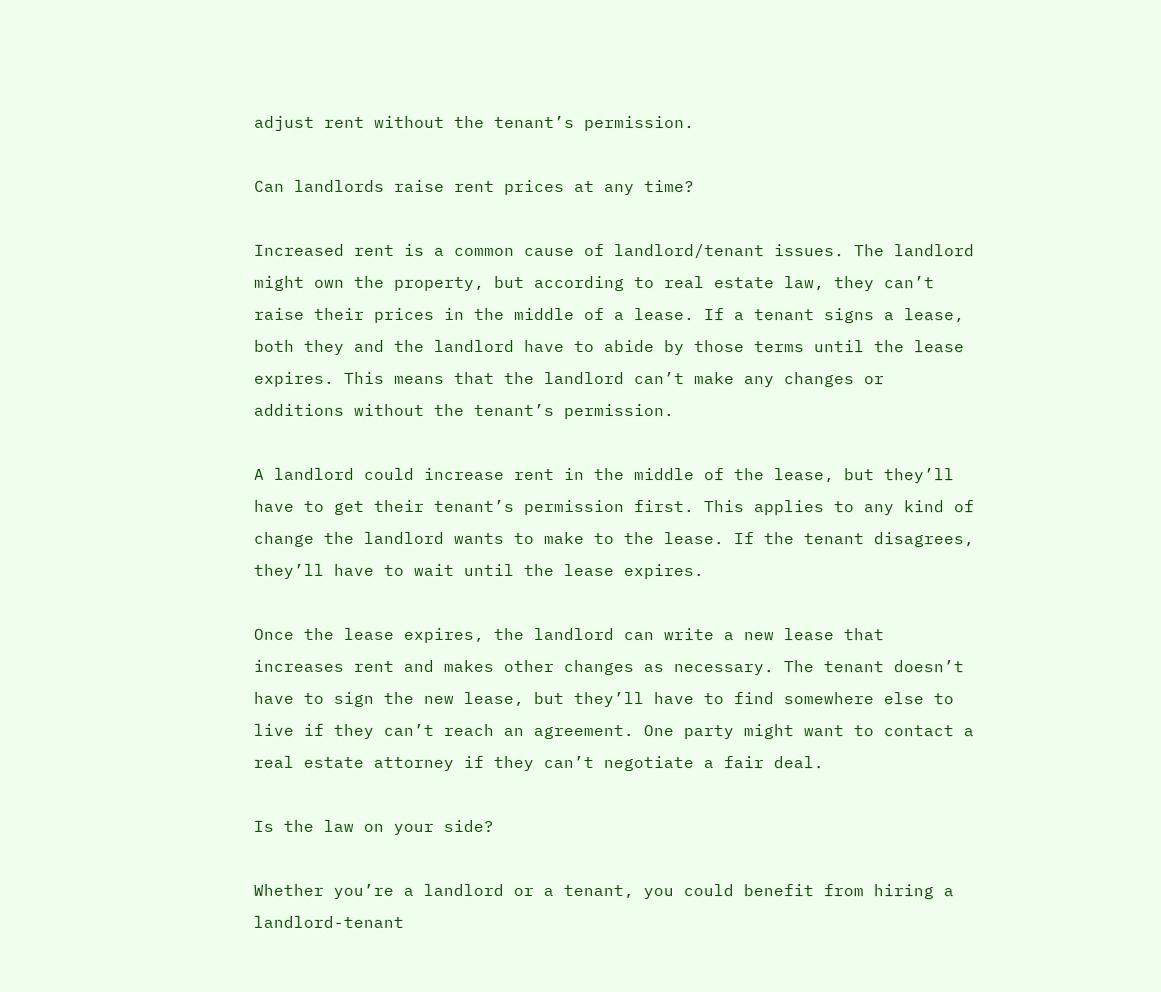adjust rent without the tenant’s permission.

Can landlords raise rent prices at any time?

Increased rent is a common cause of landlord/tenant issues. The landlord might own the property, but according to real estate law, they can’t raise their prices in the middle of a lease. If a tenant signs a lease, both they and the landlord have to abide by those terms until the lease expires. This means that the landlord can’t make any changes or additions without the tenant’s permission.

A landlord could increase rent in the middle of the lease, but they’ll have to get their tenant’s permission first. This applies to any kind of change the landlord wants to make to the lease. If the tenant disagrees, they’ll have to wait until the lease expires.

Once the lease expires, the landlord can write a new lease that increases rent and makes other changes as necessary. The tenant doesn’t have to sign the new lease, but they’ll have to find somewhere else to live if they can’t reach an agreement. One party might want to contact a real estate attorney if they can’t negotiate a fair deal.

Is the law on your side?

Whether you’re a landlord or a tenant, you could benefit from hiring a landlord-tenant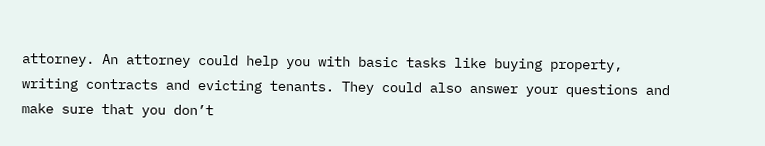attorney. An attorney could help you with basic tasks like buying property, writing contracts and evicting tenants. They could also answer your questions and make sure that you don’t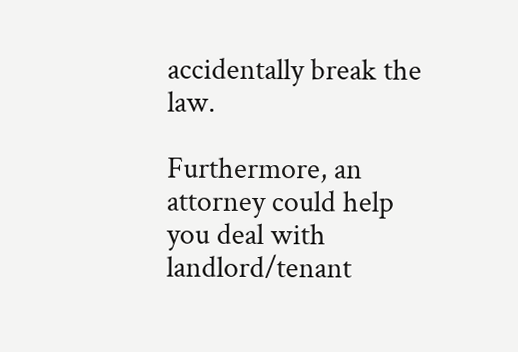accidentally break the law.

Furthermore, an attorney could help you deal with landlord/tenant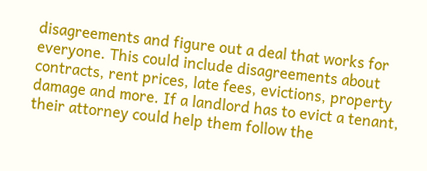disagreements and figure out a deal that works for everyone. This could include disagreements about contracts, rent prices, late fees, evictions, property damage and more. If a landlord has to evict a tenant, their attorney could help them follow the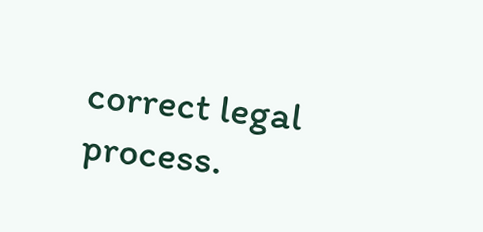correct legal process.